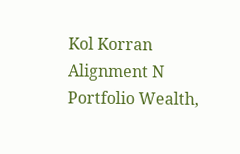Kol Korran
Alignment N
Portfolio Wealth,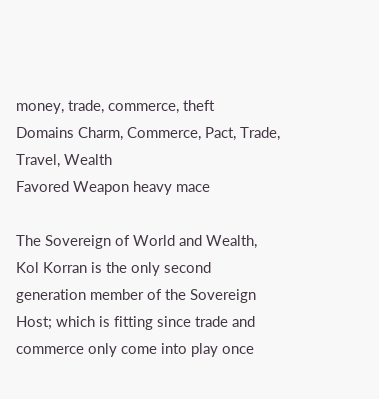money, trade, commerce, theft
Domains Charm, Commerce, Pact, Trade, Travel, Wealth
Favored Weapon heavy mace

The Sovereign of World and Wealth, Kol Korran is the only second generation member of the Sovereign Host; which is fitting since trade and commerce only come into play once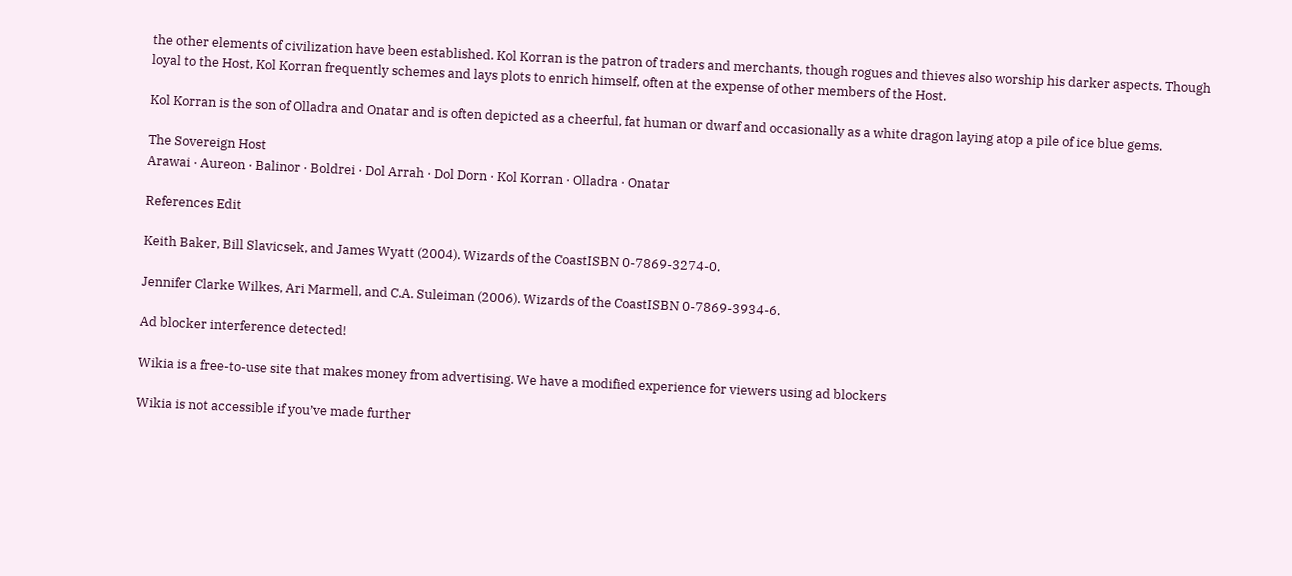the other elements of civilization have been established. Kol Korran is the patron of traders and merchants, though rogues and thieves also worship his darker aspects. Though loyal to the Host, Kol Korran frequently schemes and lays plots to enrich himself, often at the expense of other members of the Host.

Kol Korran is the son of Olladra and Onatar and is often depicted as a cheerful, fat human or dwarf and occasionally as a white dragon laying atop a pile of ice blue gems.

The Sovereign Host
Arawai · Aureon · Balinor · Boldrei · Dol Arrah · Dol Dorn · Kol Korran · Olladra · Onatar

References Edit

Keith Baker, Bill Slavicsek, and James Wyatt (2004). Wizards of the CoastISBN 0-7869-3274-0.

Jennifer Clarke Wilkes, Ari Marmell, and C.A. Suleiman (2006). Wizards of the CoastISBN 0-7869-3934-6.

Ad blocker interference detected!

Wikia is a free-to-use site that makes money from advertising. We have a modified experience for viewers using ad blockers

Wikia is not accessible if you’ve made further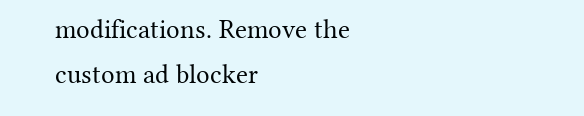modifications. Remove the custom ad blocker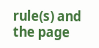rule(s) and the page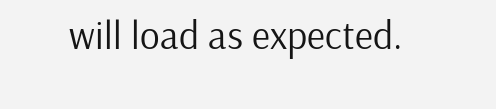will load as expected.